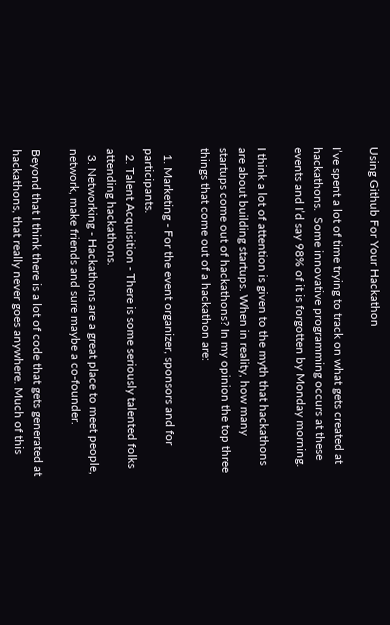Using Github For Your Hackathon

I’ve spent a lot of time trying to track on what gets created at hackathons.  Some innovative programming occurs at these events and I’d say 98% of it is forgotten by Monday morning.

I think a lot of attention is given to the myth that hackathons are about building startups. When in reality, how many startups come out of hackathons? In my opinion the top three things that come out of a hackathon are:

  1. Marketing - For the event organizer, sponsors and for participants.
  2. Talent Acquisition - There is some seriously talented folks attending hackathons.
  3. Networking - Hackathons are a great place to meet people, network, make friends and sure maybe a co-founder.

Beyond that I think there is a lot of code that gets generated at hackathons, that really never goes anywhere. Much of this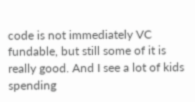code is not immediately VC fundable, but still some of it is really good. And I see a lot of kids spending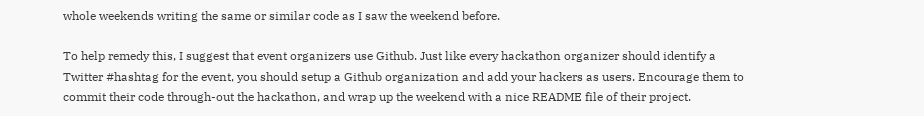whole weekends writing the same or similar code as I saw the weekend before.

To help remedy this, I suggest that event organizers use Github. Just like every hackathon organizer should identify a Twitter #hashtag for the event, you should setup a Github organization and add your hackers as users. Encourage them to commit their code through-out the hackathon, and wrap up the weekend with a nice README file of their project.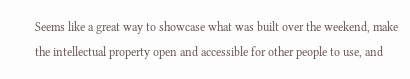Seems like a great way to showcase what was built over the weekend, make the intellectual property open and accessible for other people to use, and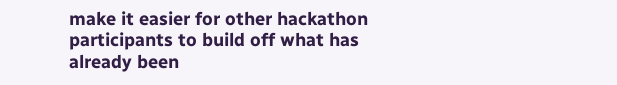make it easier for other hackathon participants to build off what has already been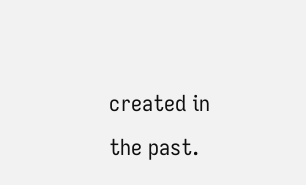created in the past.